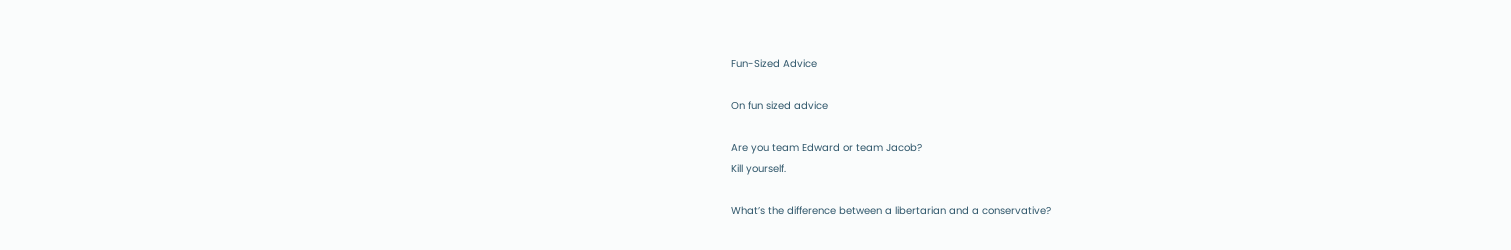Fun-Sized Advice

On fun sized advice

Are you team Edward or team Jacob?
Kill yourself.

What’s the difference between a libertarian and a conservative?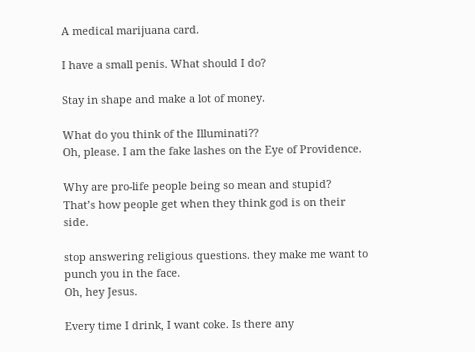A medical marijuana card.

I have a small penis. What should I do?

Stay in shape and make a lot of money.

What do you think of the Illuminati??
Oh, please. I am the fake lashes on the Eye of Providence.

Why are pro-life people being so mean and stupid?
That’s how people get when they think god is on their side.

stop answering religious questions. they make me want to punch you in the face.
Oh, hey Jesus.

Every time I drink, I want coke. Is there any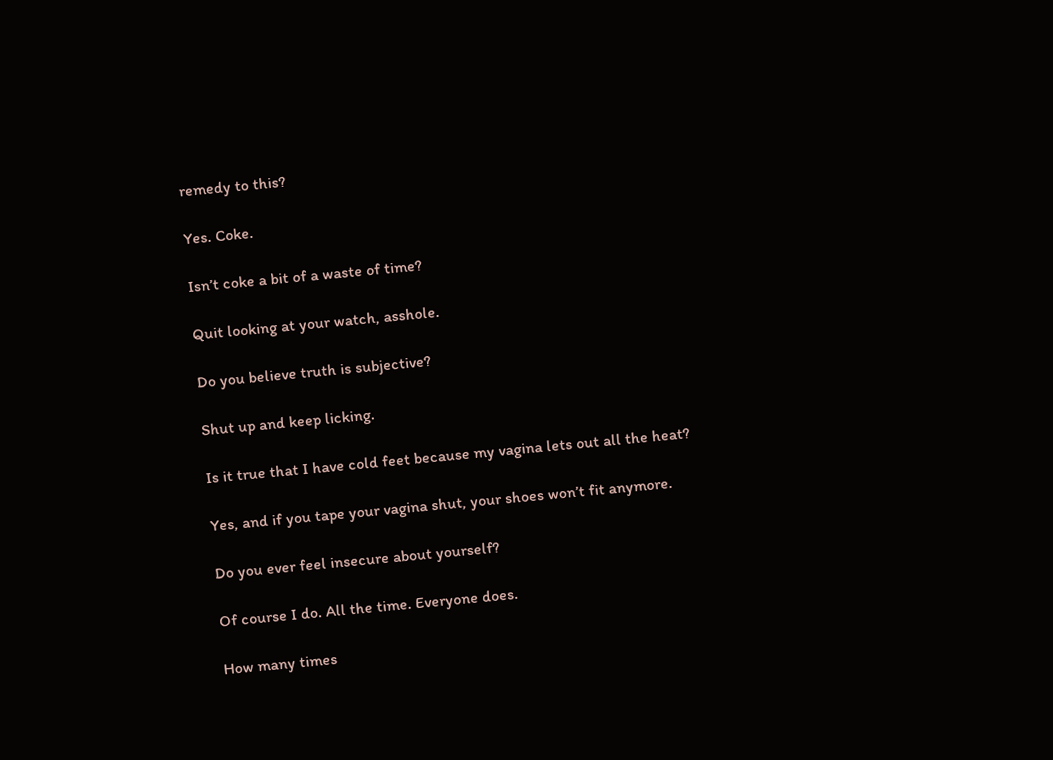remedy to this?

Yes. Coke.

Isn’t coke a bit of a waste of time?

Quit looking at your watch, asshole.

Do you believe truth is subjective?

Shut up and keep licking.

Is it true that I have cold feet because my vagina lets out all the heat?

Yes, and if you tape your vagina shut, your shoes won’t fit anymore.

Do you ever feel insecure about yourself?

Of course I do. All the time. Everyone does.

How many times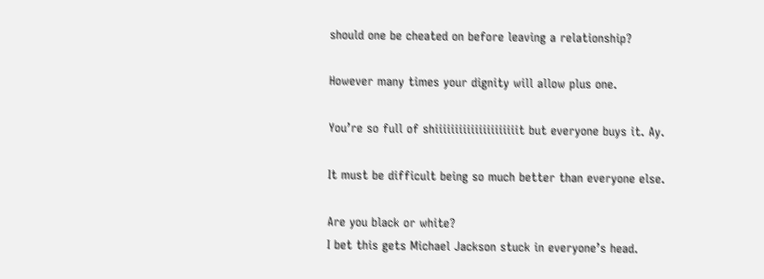should one be cheated on before leaving a relationship?

However many times your dignity will allow plus one.

You’re so full of shiiiiiiiiiiiiiiiiiiiiit but everyone buys it. Ay.

It must be difficult being so much better than everyone else.

Are you black or white?
I bet this gets Michael Jackson stuck in everyone’s head.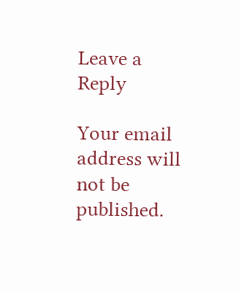Leave a Reply

Your email address will not be published.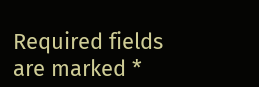Required fields are marked *